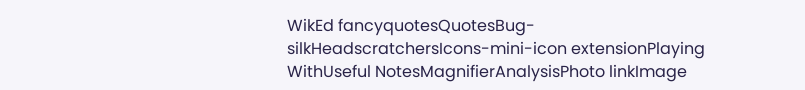WikEd fancyquotesQuotesBug-silkHeadscratchersIcons-mini-icon extensionPlaying WithUseful NotesMagnifierAnalysisPhoto linkImage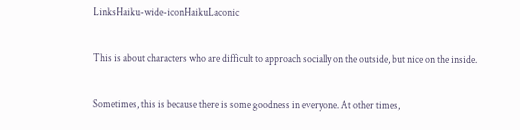LinksHaiku-wide-iconHaikuLaconic

This is about characters who are difficult to approach socially on the outside, but nice on the inside.

Sometimes, this is because there is some goodness in everyone. At other times,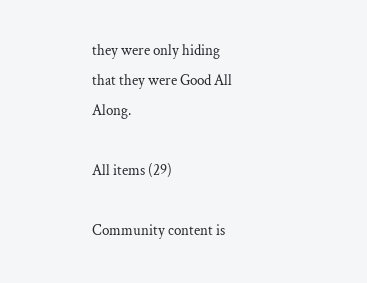they were only hiding that they were Good All Along.

All items (29)

Community content is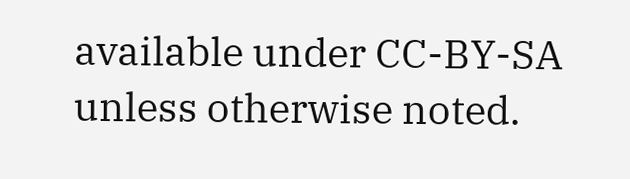available under CC-BY-SA unless otherwise noted.